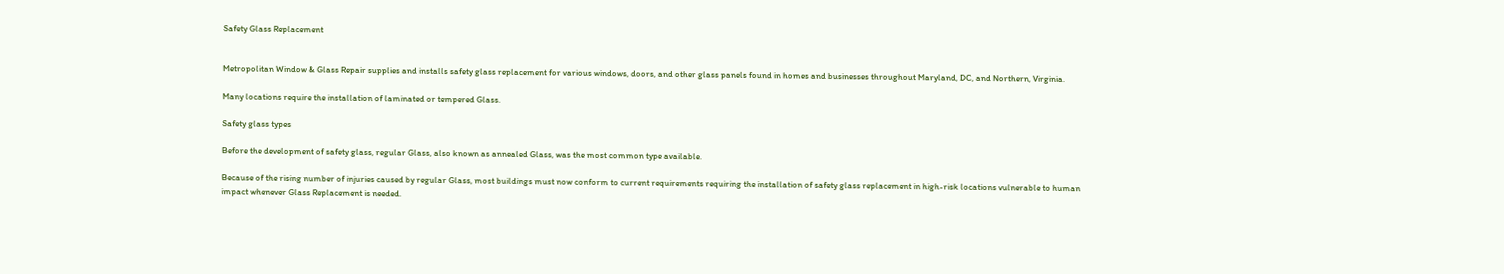Safety Glass Replacement


Metropolitan Window & Glass Repair supplies and installs safety glass replacement for various windows, doors, and other glass panels found in homes and businesses throughout Maryland, DC, and Northern, Virginia.

Many locations require the installation of laminated or tempered Glass.

Safety glass types

Before the development of safety glass, regular Glass, also known as annealed Glass, was the most common type available.

Because of the rising number of injuries caused by regular Glass, most buildings must now conform to current requirements requiring the installation of safety glass replacement in high-risk locations vulnerable to human impact whenever Glass Replacement is needed.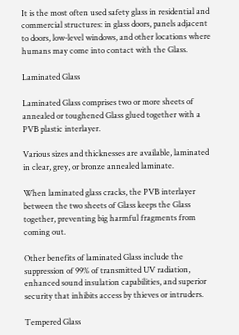It is the most often used safety glass in residential and commercial structures: in glass doors, panels adjacent to doors, low-level windows, and other locations where humans may come into contact with the Glass.

Laminated Glass

Laminated Glass comprises two or more sheets of annealed or toughened Glass glued together with a PVB plastic interlayer.

Various sizes and thicknesses are available, laminated in clear, grey, or bronze annealed laminate.

When laminated glass cracks, the PVB interlayer between the two sheets of Glass keeps the Glass together, preventing big harmful fragments from coming out.

Other benefits of laminated Glass include the suppression of 99% of transmitted UV radiation, enhanced sound insulation capabilities, and superior security that inhibits access by thieves or intruders.

Tempered Glass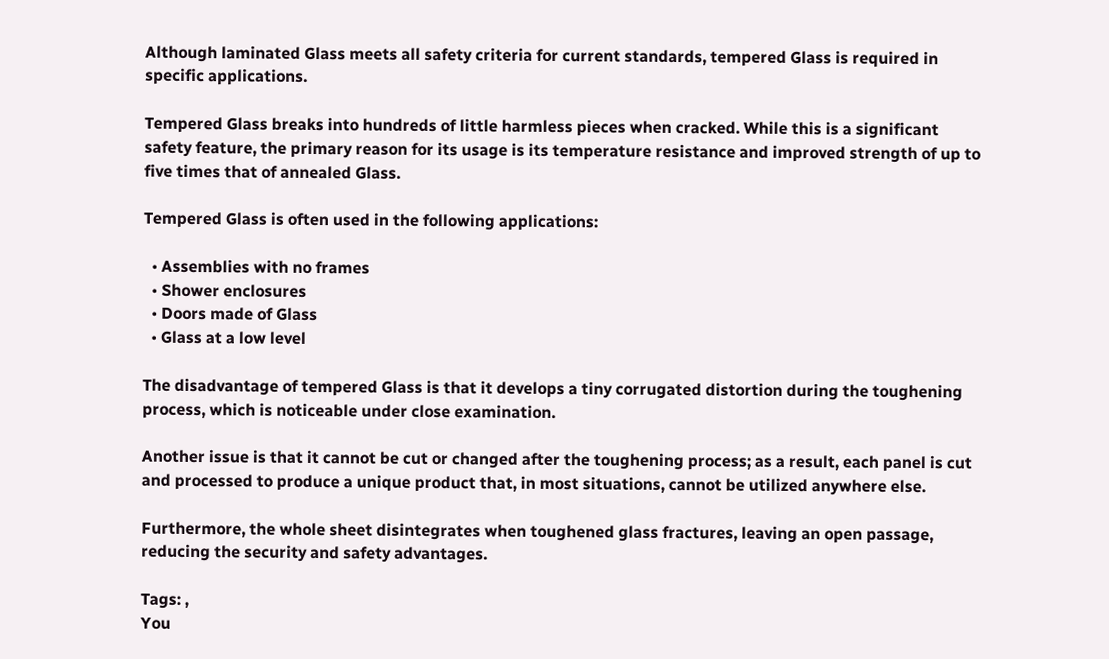Although laminated Glass meets all safety criteria for current standards, tempered Glass is required in specific applications.

Tempered Glass breaks into hundreds of little harmless pieces when cracked. While this is a significant safety feature, the primary reason for its usage is its temperature resistance and improved strength of up to five times that of annealed Glass.

Tempered Glass is often used in the following applications:

  • Assemblies with no frames
  • Shower enclosures
  • Doors made of Glass
  • Glass at a low level

The disadvantage of tempered Glass is that it develops a tiny corrugated distortion during the toughening process, which is noticeable under close examination.

Another issue is that it cannot be cut or changed after the toughening process; as a result, each panel is cut and processed to produce a unique product that, in most situations, cannot be utilized anywhere else.

Furthermore, the whole sheet disintegrates when toughened glass fractures, leaving an open passage, reducing the security and safety advantages.

Tags: ,
You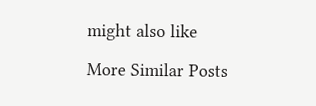might also like

More Similar Posts